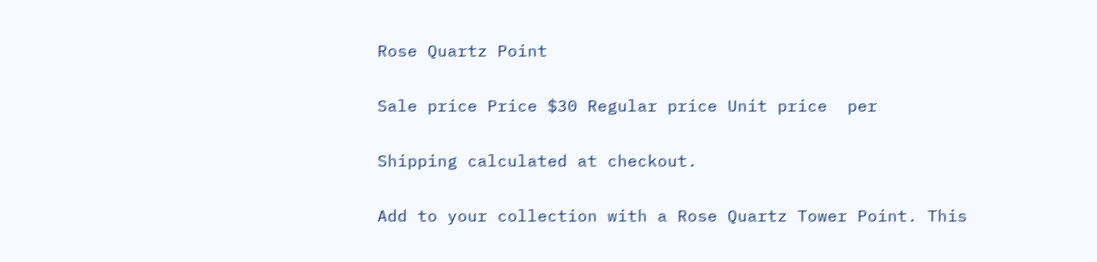Rose Quartz Point

Sale price Price $30 Regular price Unit price  per

Shipping calculated at checkout.

Add to your collection with a Rose Quartz Tower Point. This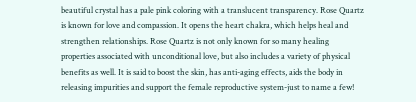beautiful crystal has a pale pink coloring with a translucent transparency. Rose Quartz is known for love and compassion. It opens the heart chakra, which helps heal and strengthen relationships. Rose Quartz is not only known for so many healing properties associated with unconditional love, but also includes a variety of physical benefits as well. It is said to boost the skin, has anti-aging effects, aids the body in releasing impurities and support the female reproductive system-just to name a few!